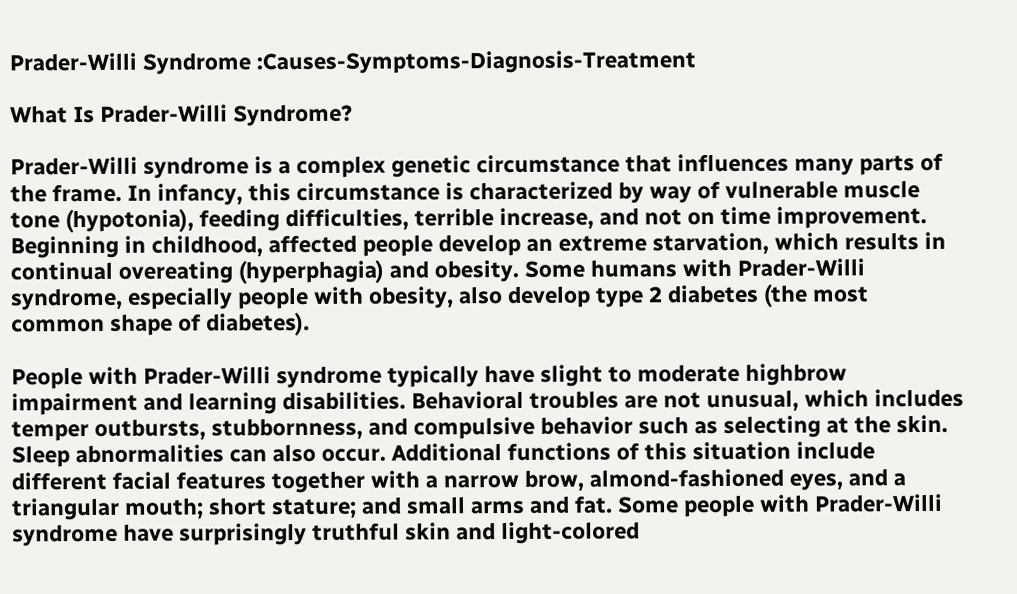Prader-Willi Syndrome :Causes-Symptoms-Diagnosis-Treatment

What Is Prader-Willi Syndrome?

Prader-Willi syndrome is a complex genetic circumstance that influences many parts of the frame. In infancy, this circumstance is characterized by way of vulnerable muscle tone (hypotonia), feeding difficulties, terrible increase, and not on time improvement. Beginning in childhood, affected people develop an extreme starvation, which results in continual overeating (hyperphagia) and obesity. Some humans with Prader-Willi syndrome, especially people with obesity, also develop type 2 diabetes (the most common shape of diabetes).

People with Prader-Willi syndrome typically have slight to moderate highbrow impairment and learning disabilities. Behavioral troubles are not unusual, which includes temper outbursts, stubbornness, and compulsive behavior such as selecting at the skin. Sleep abnormalities can also occur. Additional functions of this situation include different facial features together with a narrow brow, almond-fashioned eyes, and a triangular mouth; short stature; and small arms and fat. Some people with Prader-Willi syndrome have surprisingly truthful skin and light-colored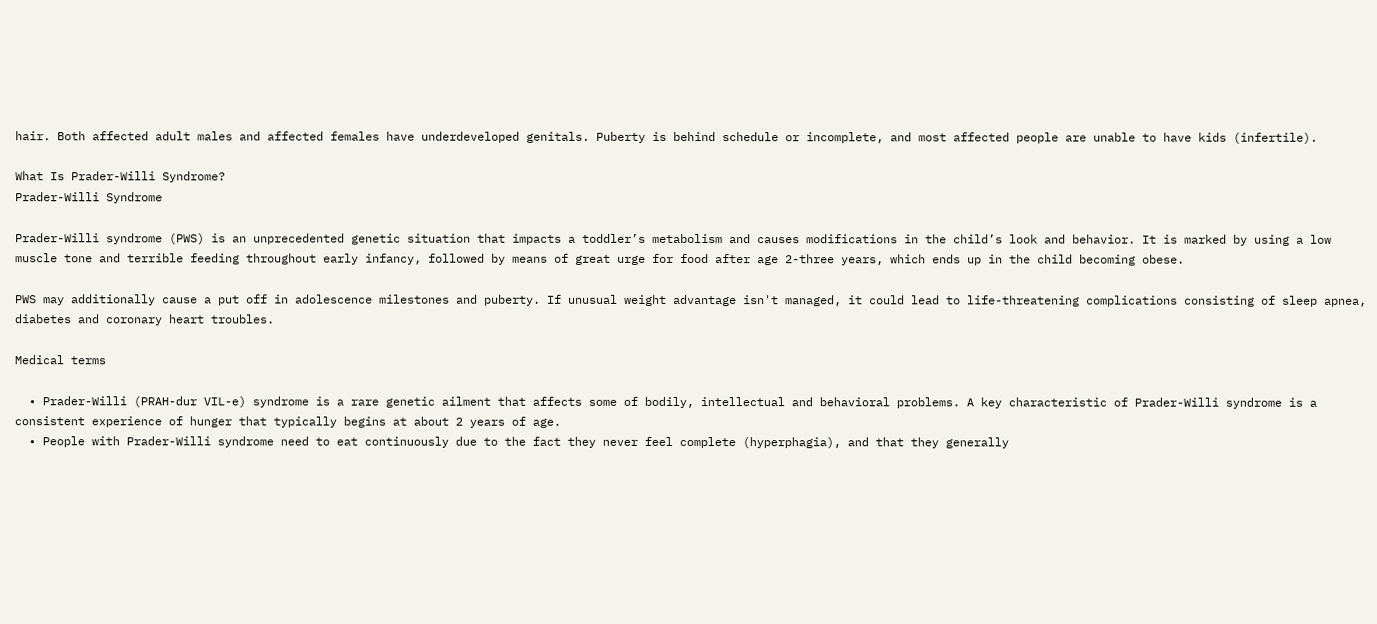hair. Both affected adult males and affected females have underdeveloped genitals. Puberty is behind schedule or incomplete, and most affected people are unable to have kids (infertile).

What Is Prader-Willi Syndrome?
Prader-Willi Syndrome

Prader-Willi syndrome (PWS) is an unprecedented genetic situation that impacts a toddler’s metabolism and causes modifications in the child’s look and behavior. It is marked by using a low muscle tone and terrible feeding throughout early infancy, followed by means of great urge for food after age 2-three years, which ends up in the child becoming obese.

PWS may additionally cause a put off in adolescence milestones and puberty. If unusual weight advantage isn't managed, it could lead to life-threatening complications consisting of sleep apnea, diabetes and coronary heart troubles.

Medical terms

  • Prader-Willi (PRAH-dur VIL-e) syndrome is a rare genetic ailment that affects some of bodily, intellectual and behavioral problems. A key characteristic of Prader-Willi syndrome is a consistent experience of hunger that typically begins at about 2 years of age.
  • People with Prader-Willi syndrome need to eat continuously due to the fact they never feel complete (hyperphagia), and that they generally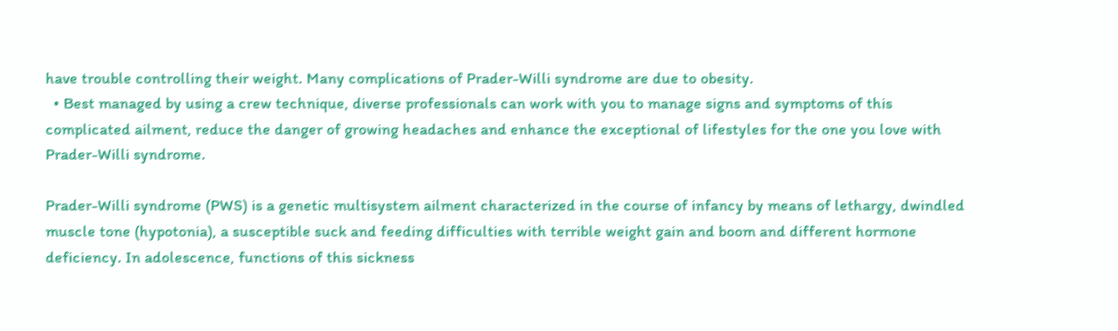have trouble controlling their weight. Many complications of Prader-Willi syndrome are due to obesity.
  • Best managed by using a crew technique, diverse professionals can work with you to manage signs and symptoms of this complicated ailment, reduce the danger of growing headaches and enhance the exceptional of lifestyles for the one you love with Prader-Willi syndrome.

Prader-Willi syndrome (PWS) is a genetic multisystem ailment characterized in the course of infancy by means of lethargy, dwindled muscle tone (hypotonia), a susceptible suck and feeding difficulties with terrible weight gain and boom and different hormone deficiency. In adolescence, functions of this sickness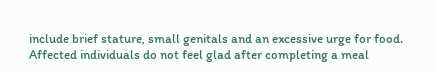include brief stature, small genitals and an excessive urge for food. Affected individuals do not feel glad after completing a meal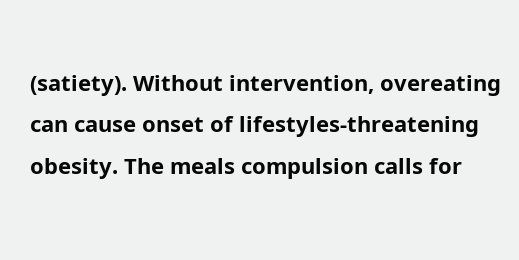(satiety). Without intervention, overeating can cause onset of lifestyles-threatening obesity. The meals compulsion calls for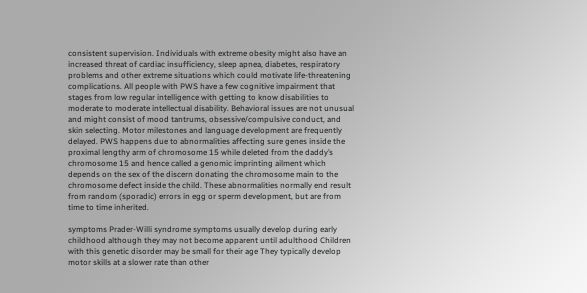consistent supervision. Individuals with extreme obesity might also have an increased threat of cardiac insufficiency, sleep apnea, diabetes, respiratory problems and other extreme situations which could motivate life-threatening complications. All people with PWS have a few cognitive impairment that stages from low regular intelligence with getting to know disabilities to moderate to moderate intellectual disability. Behavioral issues are not unusual and might consist of mood tantrums, obsessive/compulsive conduct, and skin selecting. Motor milestones and language development are frequently delayed. PWS happens due to abnormalities affecting sure genes inside the proximal lengthy arm of chromosome 15 while deleted from the daddy’s chromosome 15 and hence called a genomic imprinting ailment which depends on the sex of the discern donating the chromosome main to the chromosome defect inside the child. These abnormalities normally end result from random (sporadic) errors in egg or sperm development, but are from time to time inherited.

symptoms Prader-Willi syndrome symptoms usually develop during early childhood although they may not become apparent until adulthood Children with this genetic disorder may be small for their age They typically develop motor skills at a slower rate than other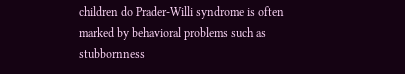children do Prader-Willi syndrome is often marked by behavioral problems such as stubbornness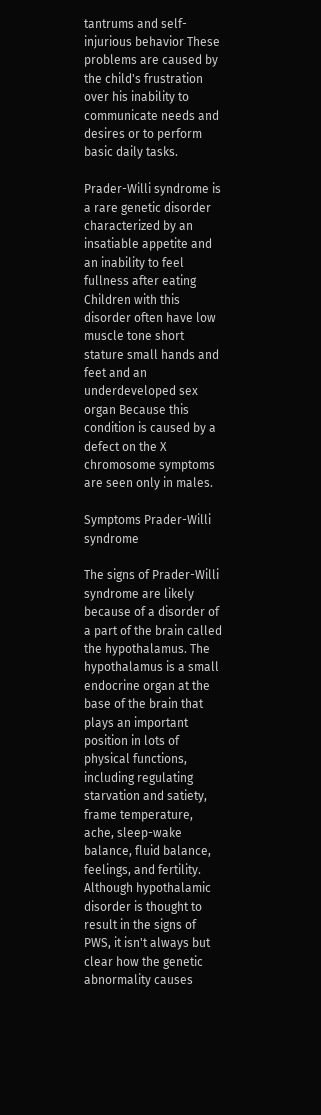tantrums and self-injurious behavior These problems are caused by the child's frustration over his inability to communicate needs and desires or to perform basic daily tasks.

Prader-Willi syndrome is a rare genetic disorder characterized by an insatiable appetite and an inability to feel fullness after eating Children with this disorder often have low muscle tone short stature small hands and feet and an underdeveloped sex organ Because this condition is caused by a defect on the X chromosome symptoms are seen only in males.

Symptoms Prader-Willi syndrome

The signs of Prader-Willi syndrome are likely because of a disorder of a part of the brain called the hypothalamus. The hypothalamus is a small endocrine organ at the base of the brain that plays an important position in lots of physical functions, including regulating starvation and satiety, frame temperature, ache, sleep-wake balance, fluid balance, feelings, and fertility. Although hypothalamic disorder is thought to result in the signs of PWS, it isn't always but clear how the genetic abnormality causes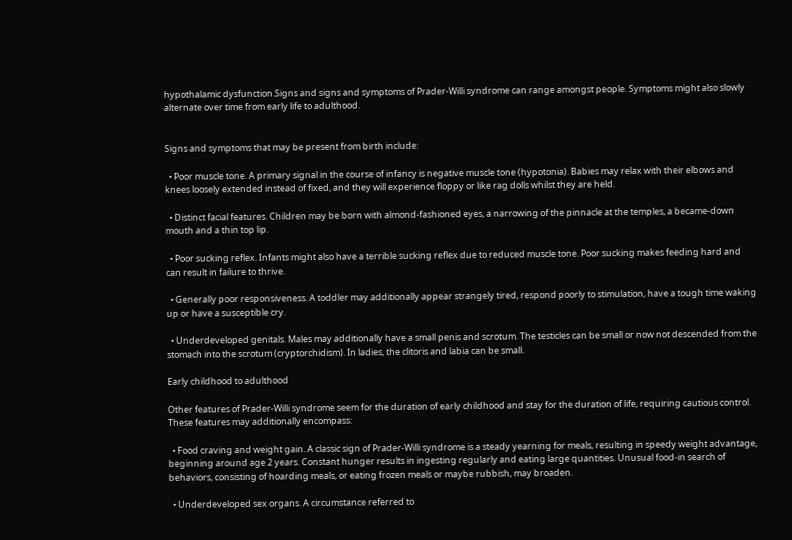hypothalamic dysfunction.Signs and signs and symptoms of Prader-Willi syndrome can range amongst people. Symptoms might also slowly alternate over time from early life to adulthood.


Signs and symptoms that may be present from birth include:

  • Poor muscle tone. A primary signal in the course of infancy is negative muscle tone (hypotonia). Babies may relax with their elbows and knees loosely extended instead of fixed, and they will experience floppy or like rag dolls whilst they are held.

  • Distinct facial features. Children may be born with almond-fashioned eyes, a narrowing of the pinnacle at the temples, a became-down mouth and a thin top lip.

  • Poor sucking reflex. Infants might also have a terrible sucking reflex due to reduced muscle tone. Poor sucking makes feeding hard and can result in failure to thrive.

  • Generally poor responsiveness. A toddler may additionally appear strangely tired, respond poorly to stimulation, have a tough time waking up or have a susceptible cry.

  • Underdeveloped genitals. Males may additionally have a small penis and scrotum. The testicles can be small or now not descended from the stomach into the scrotum (cryptorchidism). In ladies, the clitoris and labia can be small.

Early childhood to adulthood

Other features of Prader-Willi syndrome seem for the duration of early childhood and stay for the duration of life, requiring cautious control. These features may additionally encompass:

  • Food craving and weight gain. A classic sign of Prader-Willi syndrome is a steady yearning for meals, resulting in speedy weight advantage, beginning around age 2 years. Constant hunger results in ingesting regularly and eating large quantities. Unusual food-in search of behaviors, consisting of hoarding meals, or eating frozen meals or maybe rubbish, may broaden.

  • Underdeveloped sex organs. A circumstance referred to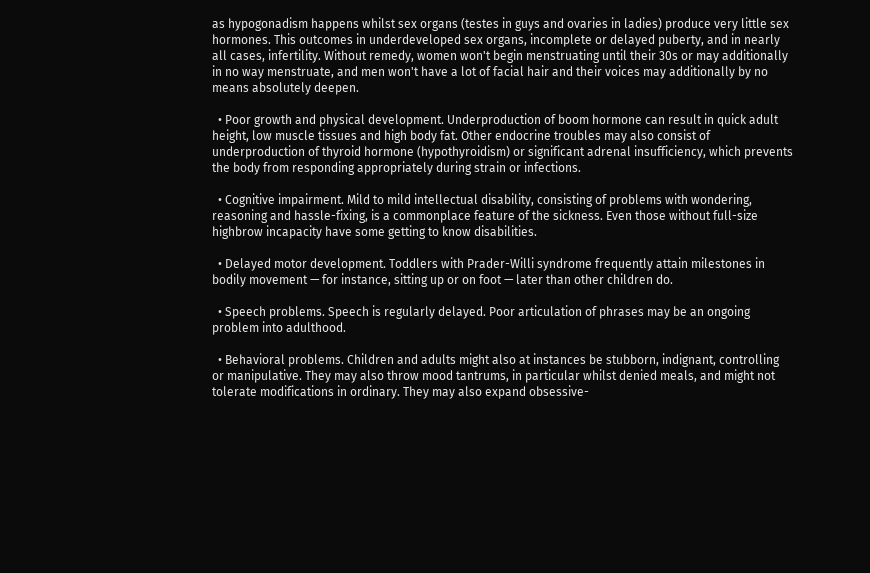as hypogonadism happens whilst sex organs (testes in guys and ovaries in ladies) produce very little sex hormones. This outcomes in underdeveloped sex organs, incomplete or delayed puberty, and in nearly all cases, infertility. Without remedy, women won't begin menstruating until their 30s or may additionally in no way menstruate, and men won't have a lot of facial hair and their voices may additionally by no means absolutely deepen.

  • Poor growth and physical development. Underproduction of boom hormone can result in quick adult height, low muscle tissues and high body fat. Other endocrine troubles may also consist of underproduction of thyroid hormone (hypothyroidism) or significant adrenal insufficiency, which prevents the body from responding appropriately during strain or infections.

  • Cognitive impairment. Mild to mild intellectual disability, consisting of problems with wondering, reasoning and hassle-fixing, is a commonplace feature of the sickness. Even those without full-size highbrow incapacity have some getting to know disabilities.

  • Delayed motor development. Toddlers with Prader-Willi syndrome frequently attain milestones in bodily movement — for instance, sitting up or on foot — later than other children do.

  • Speech problems. Speech is regularly delayed. Poor articulation of phrases may be an ongoing problem into adulthood.

  • Behavioral problems. Children and adults might also at instances be stubborn, indignant, controlling or manipulative. They may also throw mood tantrums, in particular whilst denied meals, and might not tolerate modifications in ordinary. They may also expand obsessive-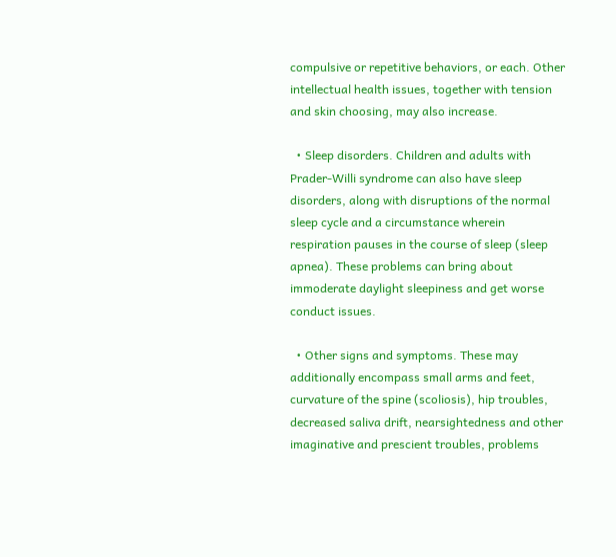compulsive or repetitive behaviors, or each. Other intellectual health issues, together with tension and skin choosing, may also increase.

  • Sleep disorders. Children and adults with Prader-Willi syndrome can also have sleep disorders, along with disruptions of the normal sleep cycle and a circumstance wherein respiration pauses in the course of sleep (sleep apnea). These problems can bring about immoderate daylight sleepiness and get worse conduct issues.

  • Other signs and symptoms. These may additionally encompass small arms and feet, curvature of the spine (scoliosis), hip troubles, decreased saliva drift, nearsightedness and other imaginative and prescient troubles, problems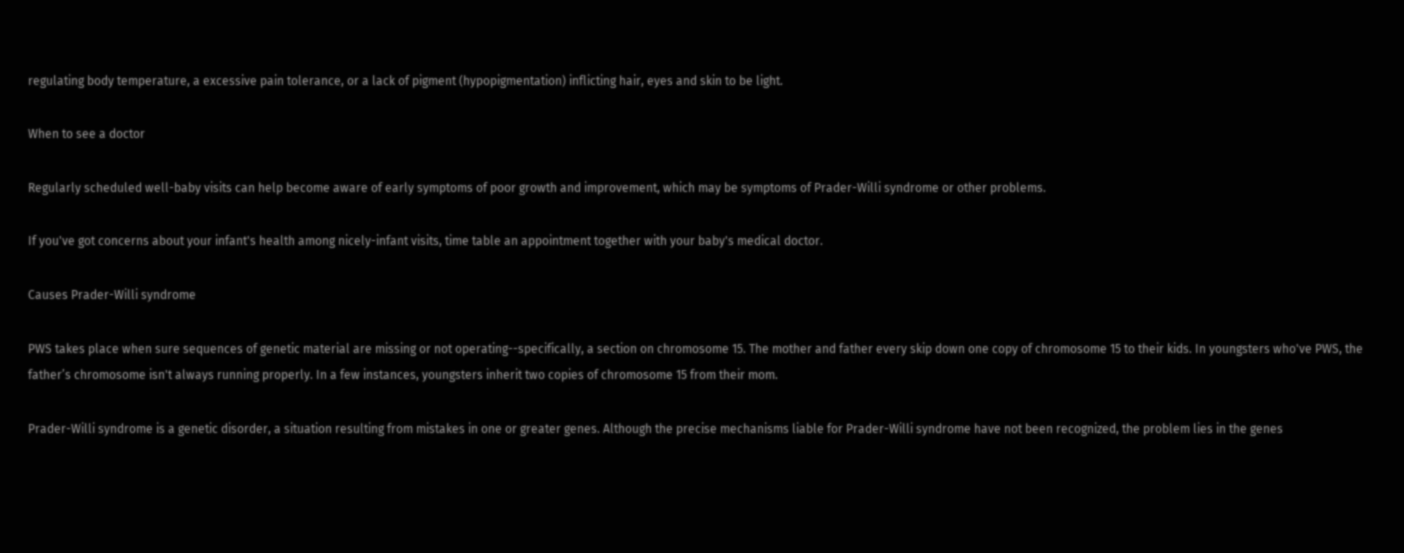regulating body temperature, a excessive pain tolerance, or a lack of pigment (hypopigmentation) inflicting hair, eyes and skin to be light.

When to see a doctor

Regularly scheduled well-baby visits can help become aware of early symptoms of poor growth and improvement, which may be symptoms of Prader-Willi syndrome or other problems.

If you've got concerns about your infant's health among nicely-infant visits, time table an appointment together with your baby's medical doctor.

Causes Prader-Willi syndrome

PWS takes place when sure sequences of genetic material are missing or not operating--specifically, a section on chromosome 15. The mother and father every skip down one copy of chromosome 15 to their kids. In youngsters who've PWS, the father’s chromosome isn't always running properly. In a few instances, youngsters inherit two copies of chromosome 15 from their mom.

Prader-Willi syndrome is a genetic disorder, a situation resulting from mistakes in one or greater genes. Although the precise mechanisms liable for Prader-Willi syndrome have not been recognized, the problem lies in the genes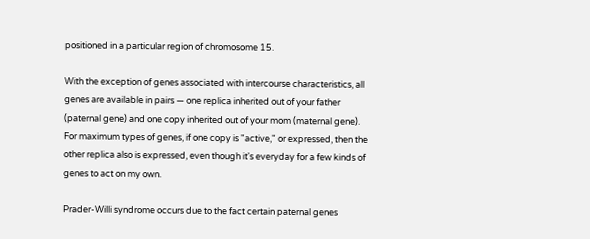positioned in a particular region of chromosome 15.

With the exception of genes associated with intercourse characteristics, all genes are available in pairs — one replica inherited out of your father (paternal gene) and one copy inherited out of your mom (maternal gene). For maximum types of genes, if one copy is "active," or expressed, then the other replica also is expressed, even though it's everyday for a few kinds of genes to act on my own.

Prader-Willi syndrome occurs due to the fact certain paternal genes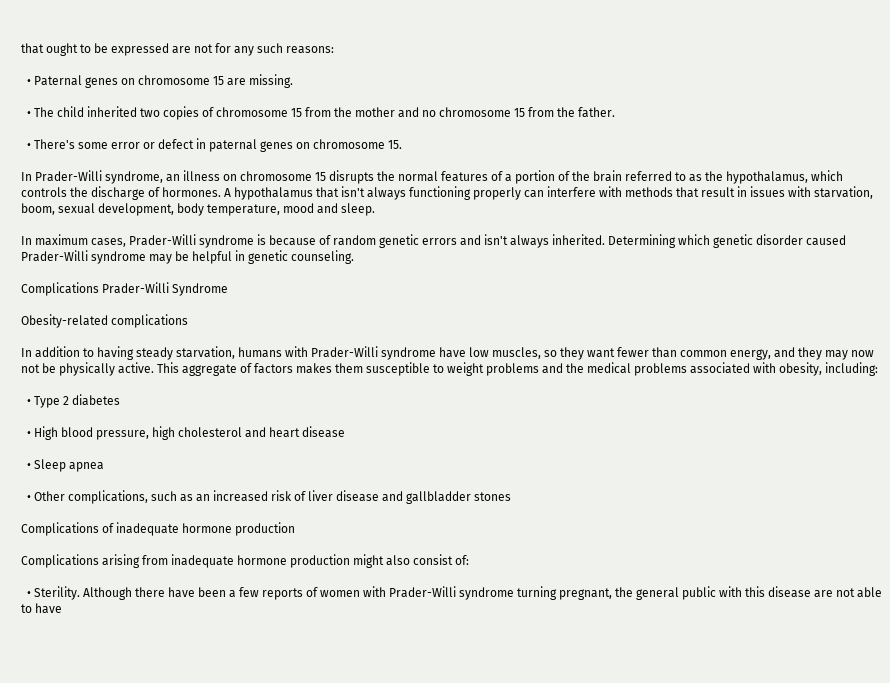that ought to be expressed are not for any such reasons:

  • Paternal genes on chromosome 15 are missing.

  • The child inherited two copies of chromosome 15 from the mother and no chromosome 15 from the father.

  • There's some error or defect in paternal genes on chromosome 15.

In Prader-Willi syndrome, an illness on chromosome 15 disrupts the normal features of a portion of the brain referred to as the hypothalamus, which controls the discharge of hormones. A hypothalamus that isn't always functioning properly can interfere with methods that result in issues with starvation, boom, sexual development, body temperature, mood and sleep.

In maximum cases, Prader-Willi syndrome is because of random genetic errors and isn't always inherited. Determining which genetic disorder caused Prader-Willi syndrome may be helpful in genetic counseling.

Complications Prader-Willi Syndrome

Obesity-related complications

In addition to having steady starvation, humans with Prader-Willi syndrome have low muscles, so they want fewer than common energy, and they may now not be physically active. This aggregate of factors makes them susceptible to weight problems and the medical problems associated with obesity, including:

  • Type 2 diabetes

  • High blood pressure, high cholesterol and heart disease

  • Sleep apnea

  • Other complications, such as an increased risk of liver disease and gallbladder stones

Complications of inadequate hormone production

Complications arising from inadequate hormone production might also consist of:

  • Sterility. Although there have been a few reports of women with Prader-Willi syndrome turning pregnant, the general public with this disease are not able to have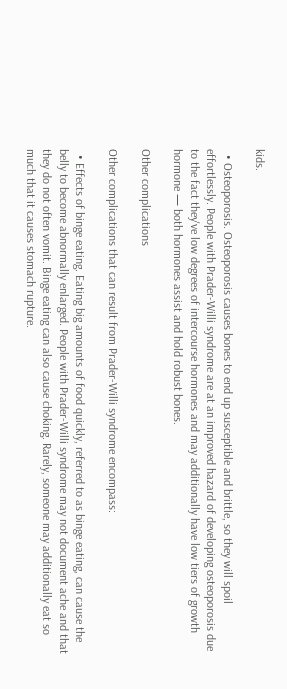kids.

  • Osteoporosis. Osteoporosis causes bones to end up susceptible and brittle, so they will spoil effortlessly. People with Prader-Willi syndrome are at an improved hazard of developing osteoporosis due to the fact they've low degrees of intercourse hormones and may additionally have low tiers of growth hormone — both hormones assist and hold robust bones.

Other complications

Other complications that can result from Prader-Willi syndrome encompass:

  • Effects of binge eating. Eating big amounts of food quickly, referred to as binge eating, can cause the belly to become abnormally enlarged. People with Prader-Willi syndrome may not document ache and that they do not often vomit. Binge eating can also cause choking. Rarely, someone may additionally eat so much that it causes stomach rupture.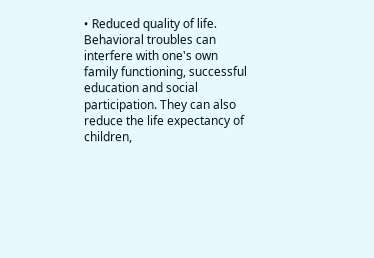• Reduced quality of life. Behavioral troubles can interfere with one's own family functioning, successful education and social participation. They can also reduce the life expectancy of children,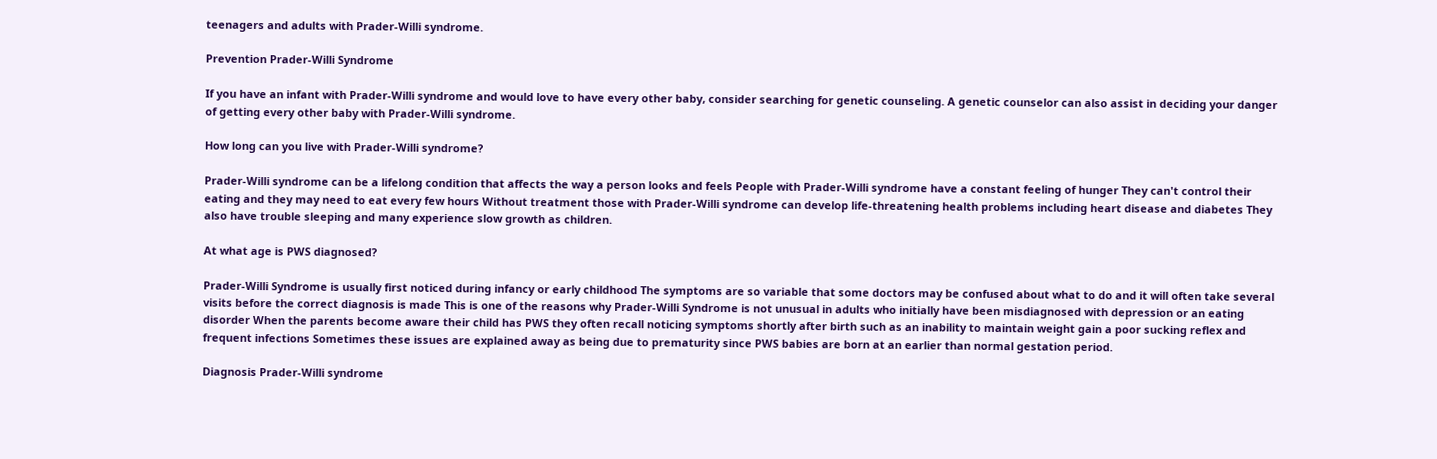teenagers and adults with Prader-Willi syndrome.

Prevention Prader-Willi Syndrome

If you have an infant with Prader-Willi syndrome and would love to have every other baby, consider searching for genetic counseling. A genetic counselor can also assist in deciding your danger of getting every other baby with Prader-Willi syndrome.

How long can you live with Prader-Willi syndrome?

Prader-Willi syndrome can be a lifelong condition that affects the way a person looks and feels People with Prader-Willi syndrome have a constant feeling of hunger They can't control their eating and they may need to eat every few hours Without treatment those with Prader-Willi syndrome can develop life-threatening health problems including heart disease and diabetes They also have trouble sleeping and many experience slow growth as children.

At what age is PWS diagnosed?

Prader-Willi Syndrome is usually first noticed during infancy or early childhood The symptoms are so variable that some doctors may be confused about what to do and it will often take several visits before the correct diagnosis is made This is one of the reasons why Prader-Willi Syndrome is not unusual in adults who initially have been misdiagnosed with depression or an eating disorder When the parents become aware their child has PWS they often recall noticing symptoms shortly after birth such as an inability to maintain weight gain a poor sucking reflex and frequent infections Sometimes these issues are explained away as being due to prematurity since PWS babies are born at an earlier than normal gestation period.

Diagnosis Prader-Willi syndrome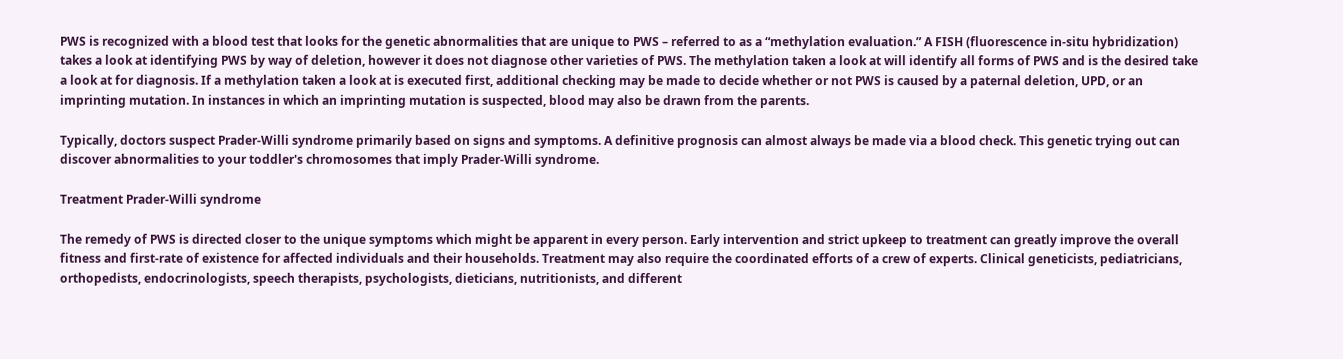PWS is recognized with a blood test that looks for the genetic abnormalities that are unique to PWS – referred to as a “methylation evaluation.” A FISH (fluorescence in-situ hybridization) takes a look at identifying PWS by way of deletion, however it does not diagnose other varieties of PWS. The methylation taken a look at will identify all forms of PWS and is the desired take a look at for diagnosis. If a methylation taken a look at is executed first, additional checking may be made to decide whether or not PWS is caused by a paternal deletion, UPD, or an imprinting mutation. In instances in which an imprinting mutation is suspected, blood may also be drawn from the parents.

Typically, doctors suspect Prader-Willi syndrome primarily based on signs and symptoms. A definitive prognosis can almost always be made via a blood check. This genetic trying out can discover abnormalities to your toddler's chromosomes that imply Prader-Willi syndrome.

Treatment Prader-Willi syndrome

The remedy of PWS is directed closer to the unique symptoms which might be apparent in every person. Early intervention and strict upkeep to treatment can greatly improve the overall fitness and first-rate of existence for affected individuals and their households. Treatment may also require the coordinated efforts of a crew of experts. Clinical geneticists, pediatricians, orthopedists, endocrinologists, speech therapists, psychologists, dieticians, nutritionists, and different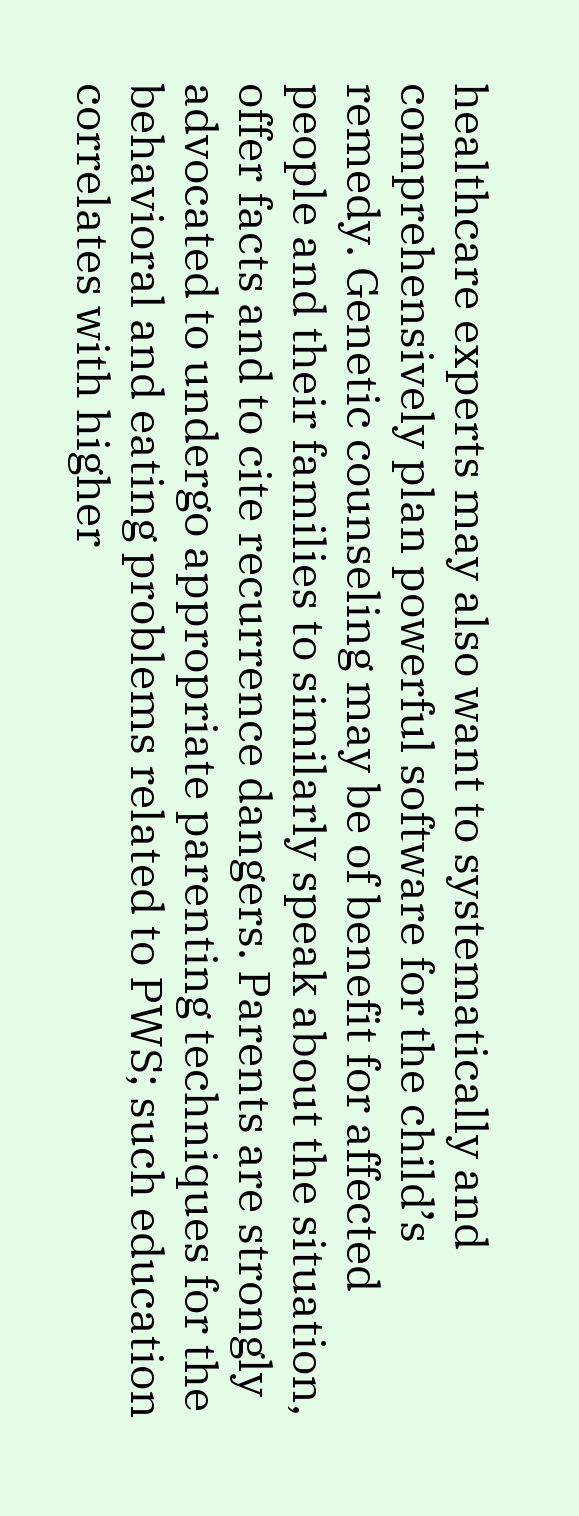healthcare experts may also want to systematically and comprehensively plan powerful software for the child’s remedy. Genetic counseling may be of benefit for affected people and their families to similarly speak about the situation, offer facts and to cite recurrence dangers. Parents are strongly advocated to undergo appropriate parenting techniques for the behavioral and eating problems related to PWS; such education correlates with higher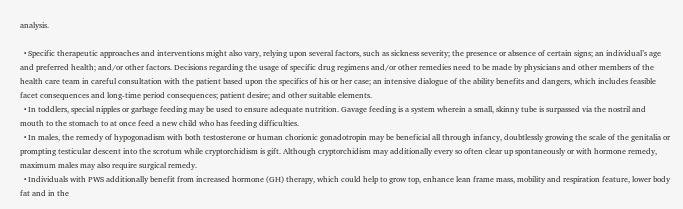analysis.

  • Specific therapeutic approaches and interventions might also vary, relying upon several factors, such as sickness severity; the presence or absence of certain signs; an individual’s age and preferred health; and/or other factors. Decisions regarding the usage of specific drug regimens and/or other remedies need to be made by physicians and other members of the health care team in careful consultation with the patient based upon the specifics of his or her case; an intensive dialogue of the ability benefits and dangers, which includes feasible facet consequences and long-time period consequences; patient desire; and other suitable elements.
  • In toddlers, special nipples or garbage feeding may be used to ensure adequate nutrition. Gavage feeding is a system wherein a small, skinny tube is surpassed via the nostril and mouth to the stomach to at once feed a new child who has feeding difficulties.
  • In males, the remedy of hypogonadism with both testosterone or human chorionic gonadotropin may be beneficial all through infancy, doubtlessly growing the scale of the genitalia or prompting testicular descent into the scrotum while cryptorchidism is gift. Although cryptorchidism may additionally every so often clear up spontaneously or with hormone remedy, maximum males may also require surgical remedy.
  • Individuals with PWS additionally benefit from increased hormone (GH) therapy, which could help to grow top, enhance lean frame mass, mobility and respiration feature, lower body fat and in the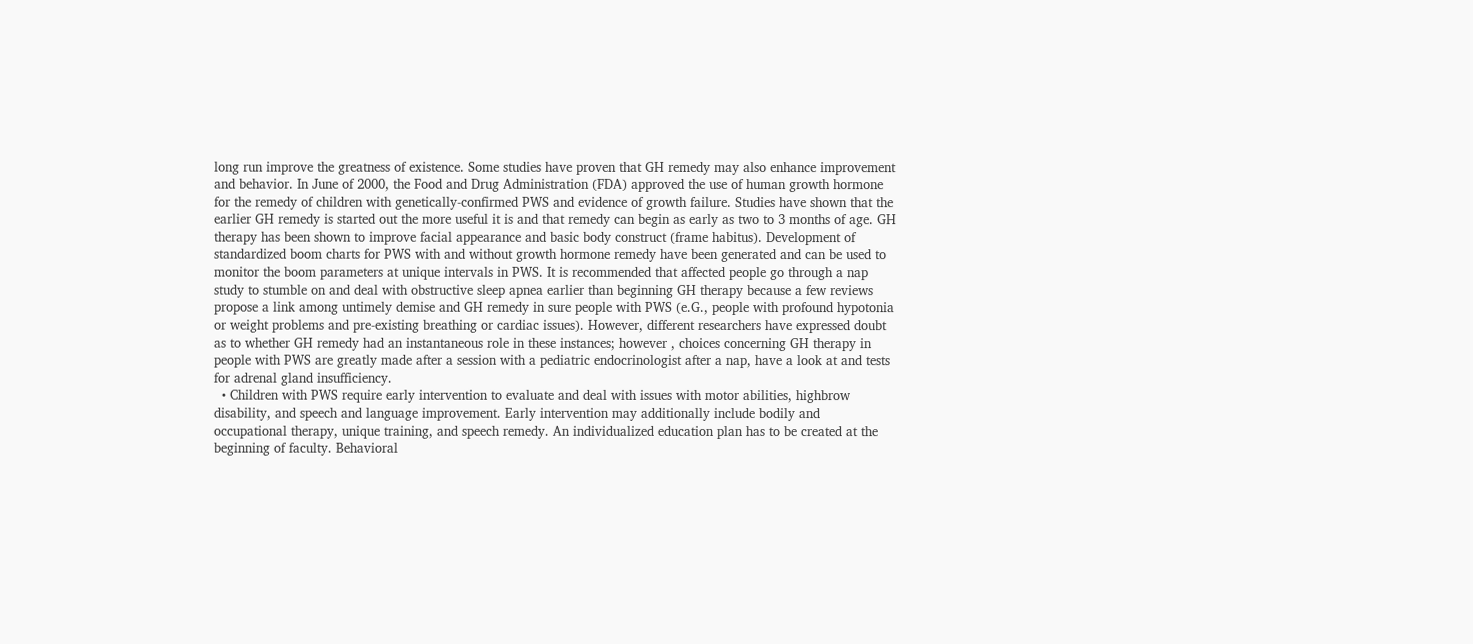long run improve the greatness of existence. Some studies have proven that GH remedy may also enhance improvement and behavior. In June of 2000, the Food and Drug Administration (FDA) approved the use of human growth hormone for the remedy of children with genetically-confirmed PWS and evidence of growth failure. Studies have shown that the earlier GH remedy is started out the more useful it is and that remedy can begin as early as two to 3 months of age. GH therapy has been shown to improve facial appearance and basic body construct (frame habitus). Development of standardized boom charts for PWS with and without growth hormone remedy have been generated and can be used to monitor the boom parameters at unique intervals in PWS. It is recommended that affected people go through a nap study to stumble on and deal with obstructive sleep apnea earlier than beginning GH therapy because a few reviews propose a link among untimely demise and GH remedy in sure people with PWS (e.G., people with profound hypotonia or weight problems and pre-existing breathing or cardiac issues). However, different researchers have expressed doubt as to whether GH remedy had an instantaneous role in these instances; however , choices concerning GH therapy in people with PWS are greatly made after a session with a pediatric endocrinologist after a nap, have a look at and tests for adrenal gland insufficiency.
  • Children with PWS require early intervention to evaluate and deal with issues with motor abilities, highbrow disability, and speech and language improvement. Early intervention may additionally include bodily and occupational therapy, unique training, and speech remedy. An individualized education plan has to be created at the beginning of faculty. Behavioral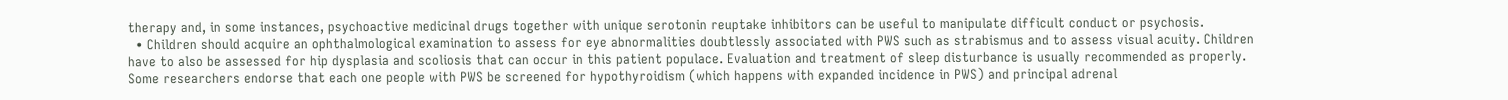therapy and, in some instances, psychoactive medicinal drugs together with unique serotonin reuptake inhibitors can be useful to manipulate difficult conduct or psychosis.
  • Children should acquire an ophthalmological examination to assess for eye abnormalities doubtlessly associated with PWS such as strabismus and to assess visual acuity. Children have to also be assessed for hip dysplasia and scoliosis that can occur in this patient populace. Evaluation and treatment of sleep disturbance is usually recommended as properly. Some researchers endorse that each one people with PWS be screened for hypothyroidism (which happens with expanded incidence in PWS) and principal adrenal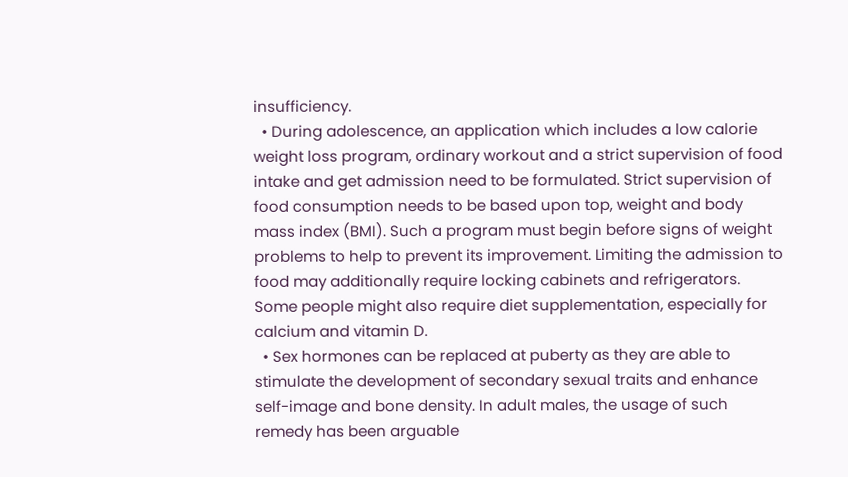insufficiency.
  • During adolescence, an application which includes a low calorie weight loss program, ordinary workout and a strict supervision of food intake and get admission need to be formulated. Strict supervision of food consumption needs to be based upon top, weight and body mass index (BMI). Such a program must begin before signs of weight problems to help to prevent its improvement. Limiting the admission to food may additionally require locking cabinets and refrigerators. Some people might also require diet supplementation, especially for calcium and vitamin D.
  • Sex hormones can be replaced at puberty as they are able to stimulate the development of secondary sexual traits and enhance self-image and bone density. In adult males, the usage of such remedy has been arguable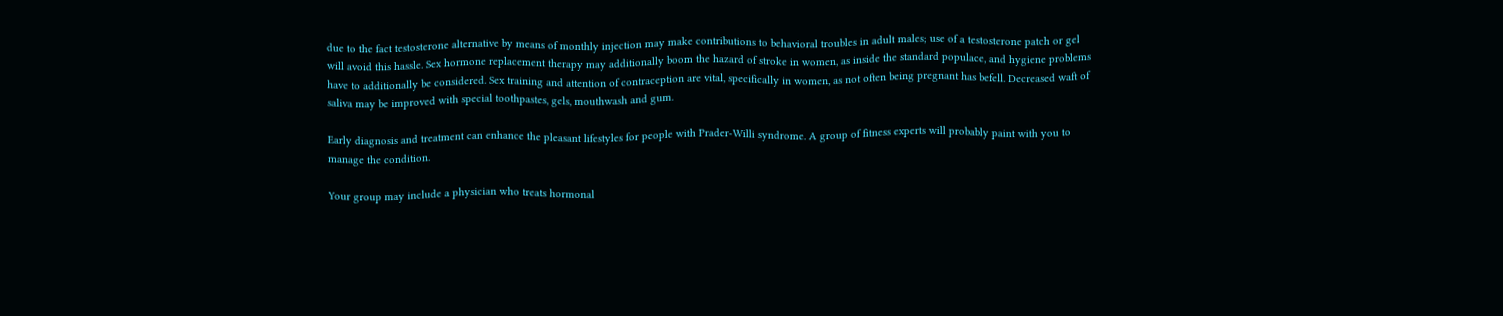due to the fact testosterone alternative by means of monthly injection may make contributions to behavioral troubles in adult males; use of a testosterone patch or gel will avoid this hassle. Sex hormone replacement therapy may additionally boom the hazard of stroke in women, as inside the standard populace, and hygiene problems have to additionally be considered. Sex training and attention of contraception are vital, specifically in women, as not often being pregnant has befell. Decreased waft of saliva may be improved with special toothpastes, gels, mouthwash and gum.

Early diagnosis and treatment can enhance the pleasant lifestyles for people with Prader-Willi syndrome. A group of fitness experts will probably paint with you to manage the condition.

Your group may include a physician who treats hormonal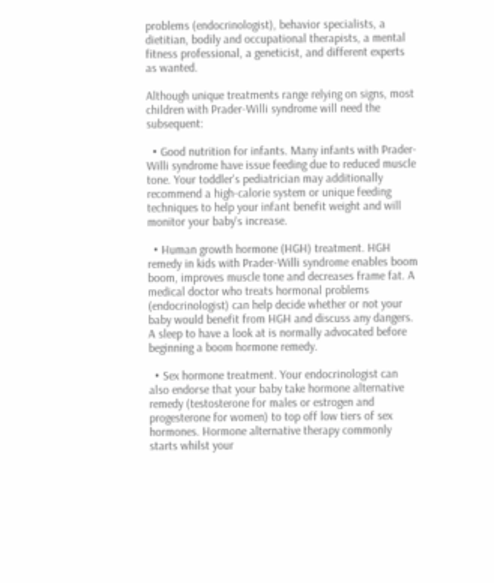problems (endocrinologist), behavior specialists, a dietitian, bodily and occupational therapists, a mental fitness professional, a geneticist, and different experts as wanted.

Although unique treatments range relying on signs, most children with Prader-Willi syndrome will need the subsequent:

  • Good nutrition for infants. Many infants with Prader-Willi syndrome have issue feeding due to reduced muscle tone. Your toddler's pediatrician may additionally recommend a high-calorie system or unique feeding techniques to help your infant benefit weight and will monitor your baby's increase.

  • Human growth hormone (HGH) treatment. HGH remedy in kids with Prader-Willi syndrome enables boom boom, improves muscle tone and decreases frame fat. A medical doctor who treats hormonal problems (endocrinologist) can help decide whether or not your baby would benefit from HGH and discuss any dangers. A sleep to have a look at is normally advocated before beginning a boom hormone remedy.

  • Sex hormone treatment. Your endocrinologist can also endorse that your baby take hormone alternative remedy (testosterone for males or estrogen and progesterone for women) to top off low tiers of sex hormones. Hormone alternative therapy commonly starts whilst your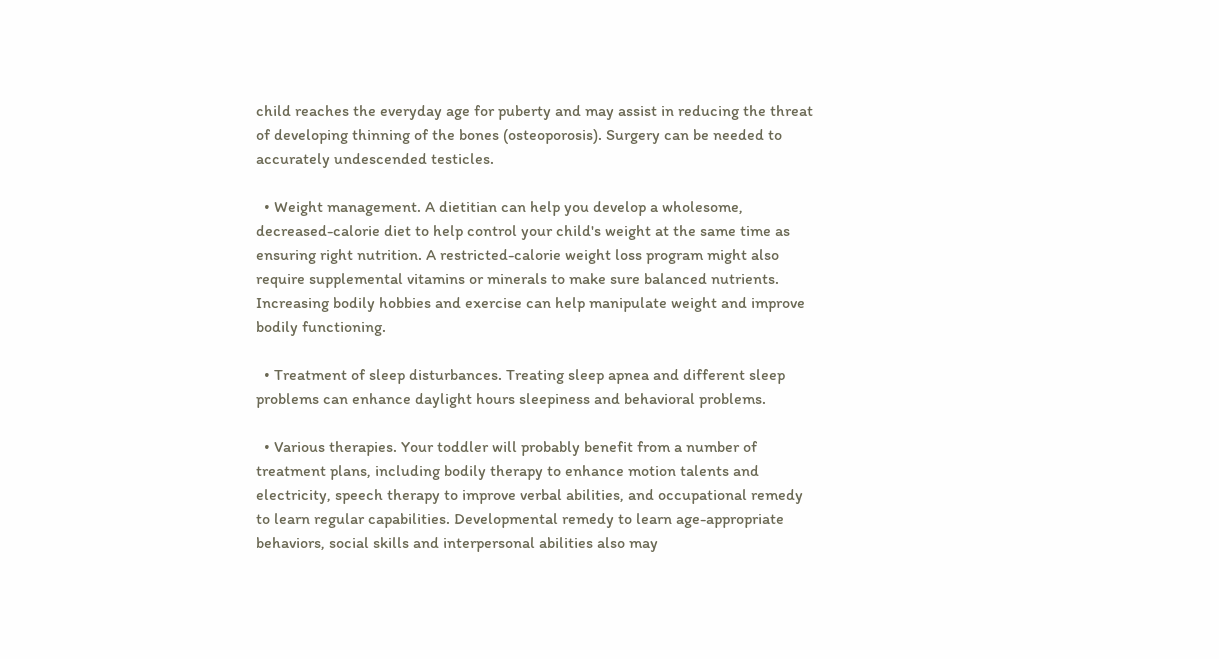child reaches the everyday age for puberty and may assist in reducing the threat of developing thinning of the bones (osteoporosis). Surgery can be needed to accurately undescended testicles.

  • Weight management. A dietitian can help you develop a wholesome, decreased-calorie diet to help control your child's weight at the same time as ensuring right nutrition. A restricted-calorie weight loss program might also require supplemental vitamins or minerals to make sure balanced nutrients. Increasing bodily hobbies and exercise can help manipulate weight and improve bodily functioning.

  • Treatment of sleep disturbances. Treating sleep apnea and different sleep problems can enhance daylight hours sleepiness and behavioral problems.

  • Various therapies. Your toddler will probably benefit from a number of treatment plans, including bodily therapy to enhance motion talents and electricity, speech therapy to improve verbal abilities, and occupational remedy to learn regular capabilities. Developmental remedy to learn age-appropriate behaviors, social skills and interpersonal abilities also may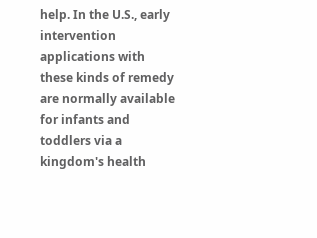help. In the U.S., early intervention applications with these kinds of remedy are normally available for infants and toddlers via a kingdom's health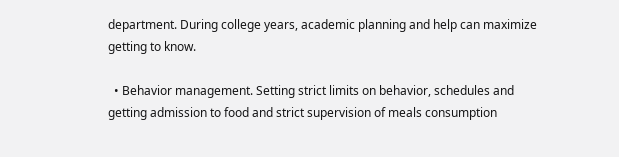department. During college years, academic planning and help can maximize getting to know.

  • Behavior management. Setting strict limits on behavior, schedules and getting admission to food and strict supervision of meals consumption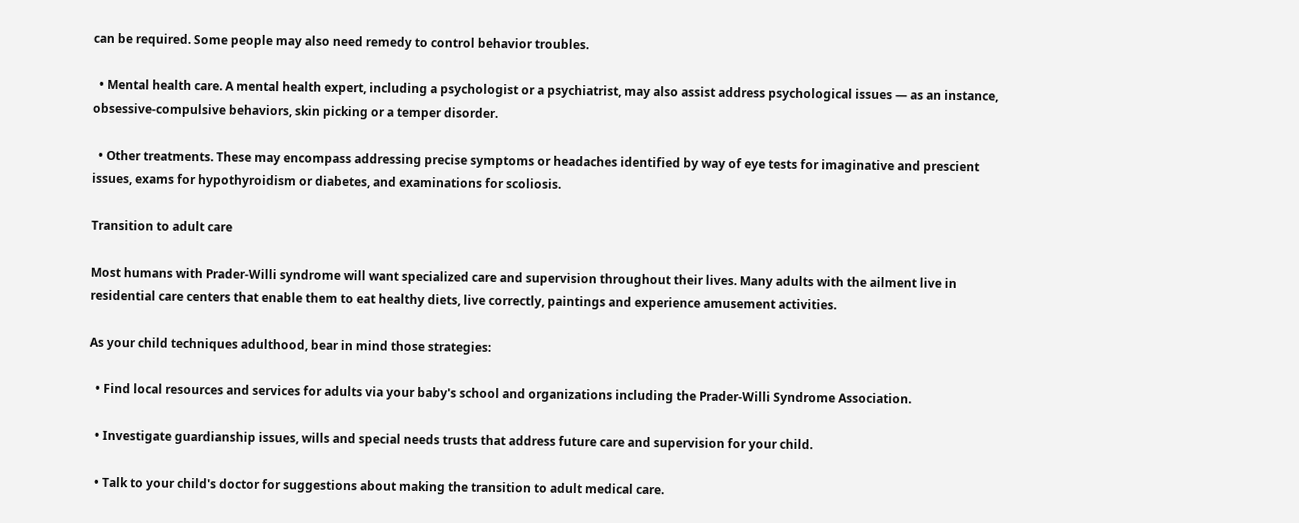can be required. Some people may also need remedy to control behavior troubles.

  • Mental health care. A mental health expert, including a psychologist or a psychiatrist, may also assist address psychological issues — as an instance, obsessive-compulsive behaviors, skin picking or a temper disorder.

  • Other treatments. These may encompass addressing precise symptoms or headaches identified by way of eye tests for imaginative and prescient issues, exams for hypothyroidism or diabetes, and examinations for scoliosis.

Transition to adult care

Most humans with Prader-Willi syndrome will want specialized care and supervision throughout their lives. Many adults with the ailment live in residential care centers that enable them to eat healthy diets, live correctly, paintings and experience amusement activities.

As your child techniques adulthood, bear in mind those strategies:

  • Find local resources and services for adults via your baby's school and organizations including the Prader-Willi Syndrome Association.

  • Investigate guardianship issues, wills and special needs trusts that address future care and supervision for your child.

  • Talk to your child's doctor for suggestions about making the transition to adult medical care.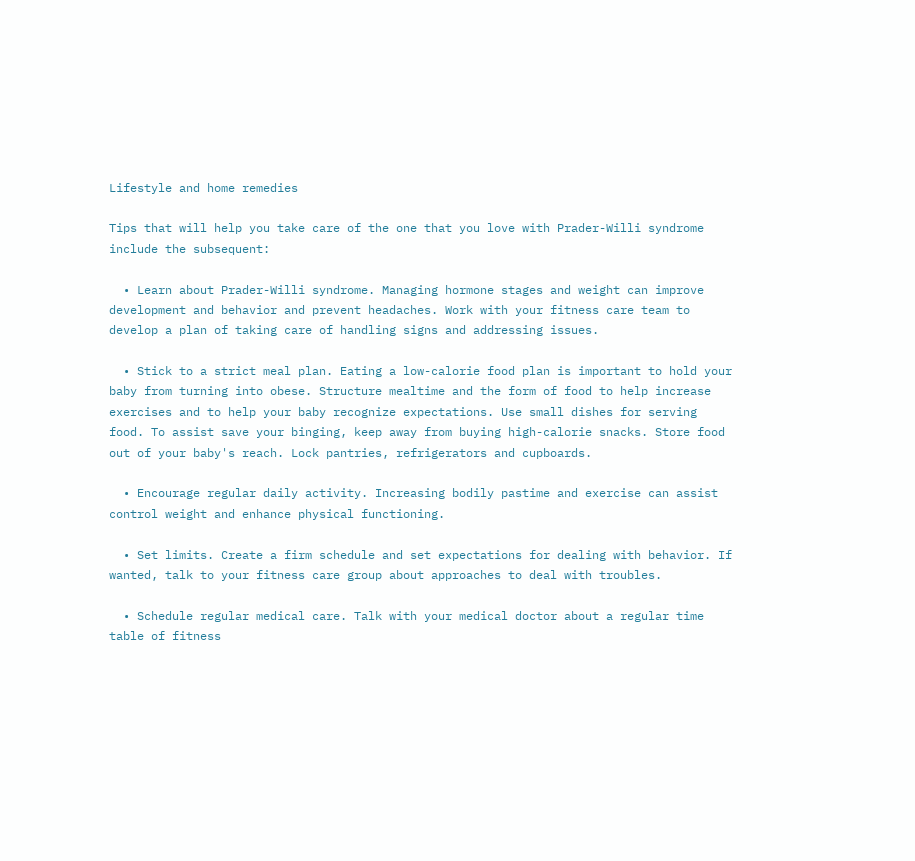Lifestyle and home remedies

Tips that will help you take care of the one that you love with Prader-Willi syndrome include the subsequent:

  • Learn about Prader-Willi syndrome. Managing hormone stages and weight can improve development and behavior and prevent headaches. Work with your fitness care team to develop a plan of taking care of handling signs and addressing issues.

  • Stick to a strict meal plan. Eating a low-calorie food plan is important to hold your baby from turning into obese. Structure mealtime and the form of food to help increase exercises and to help your baby recognize expectations. Use small dishes for serving food. To assist save your binging, keep away from buying high-calorie snacks. Store food out of your baby's reach. Lock pantries, refrigerators and cupboards.

  • Encourage regular daily activity. Increasing bodily pastime and exercise can assist control weight and enhance physical functioning.

  • Set limits. Create a firm schedule and set expectations for dealing with behavior. If wanted, talk to your fitness care group about approaches to deal with troubles.

  • Schedule regular medical care. Talk with your medical doctor about a regular time table of fitness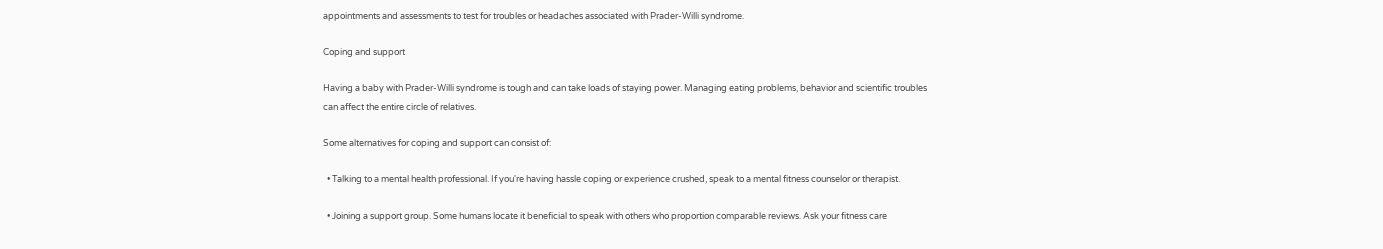appointments and assessments to test for troubles or headaches associated with Prader-Willi syndrome.

Coping and support

Having a baby with Prader-Willi syndrome is tough and can take loads of staying power. Managing eating problems, behavior and scientific troubles can affect the entire circle of relatives.

Some alternatives for coping and support can consist of:

  • Talking to a mental health professional. If you're having hassle coping or experience crushed, speak to a mental fitness counselor or therapist.

  • Joining a support group. Some humans locate it beneficial to speak with others who proportion comparable reviews. Ask your fitness care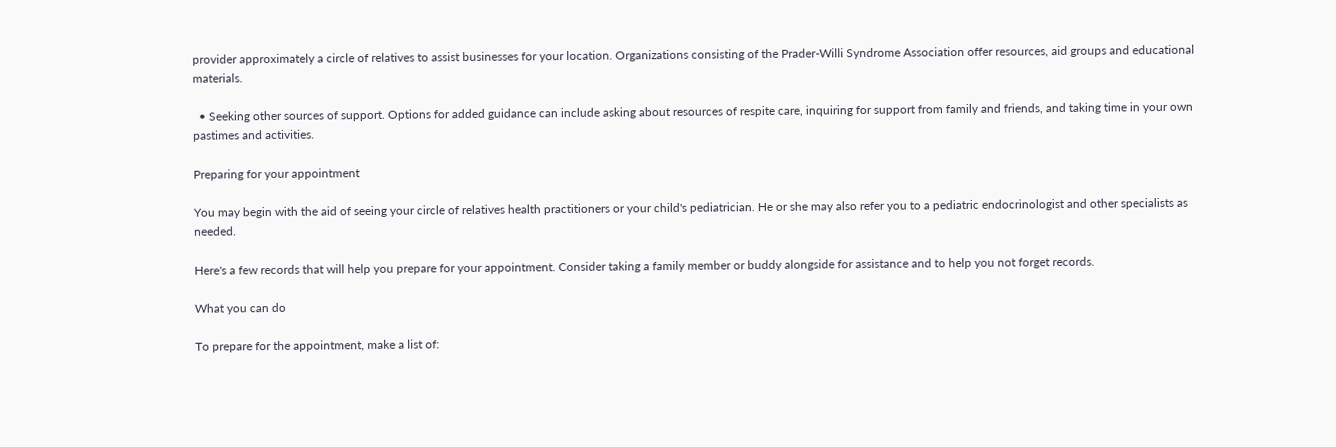provider approximately a circle of relatives to assist businesses for your location. Organizations consisting of the Prader-Willi Syndrome Association offer resources, aid groups and educational materials.

  • Seeking other sources of support. Options for added guidance can include asking about resources of respite care, inquiring for support from family and friends, and taking time in your own pastimes and activities.

Preparing for your appointment

You may begin with the aid of seeing your circle of relatives health practitioners or your child's pediatrician. He or she may also refer you to a pediatric endocrinologist and other specialists as needed.

Here's a few records that will help you prepare for your appointment. Consider taking a family member or buddy alongside for assistance and to help you not forget records.

What you can do

To prepare for the appointment, make a list of: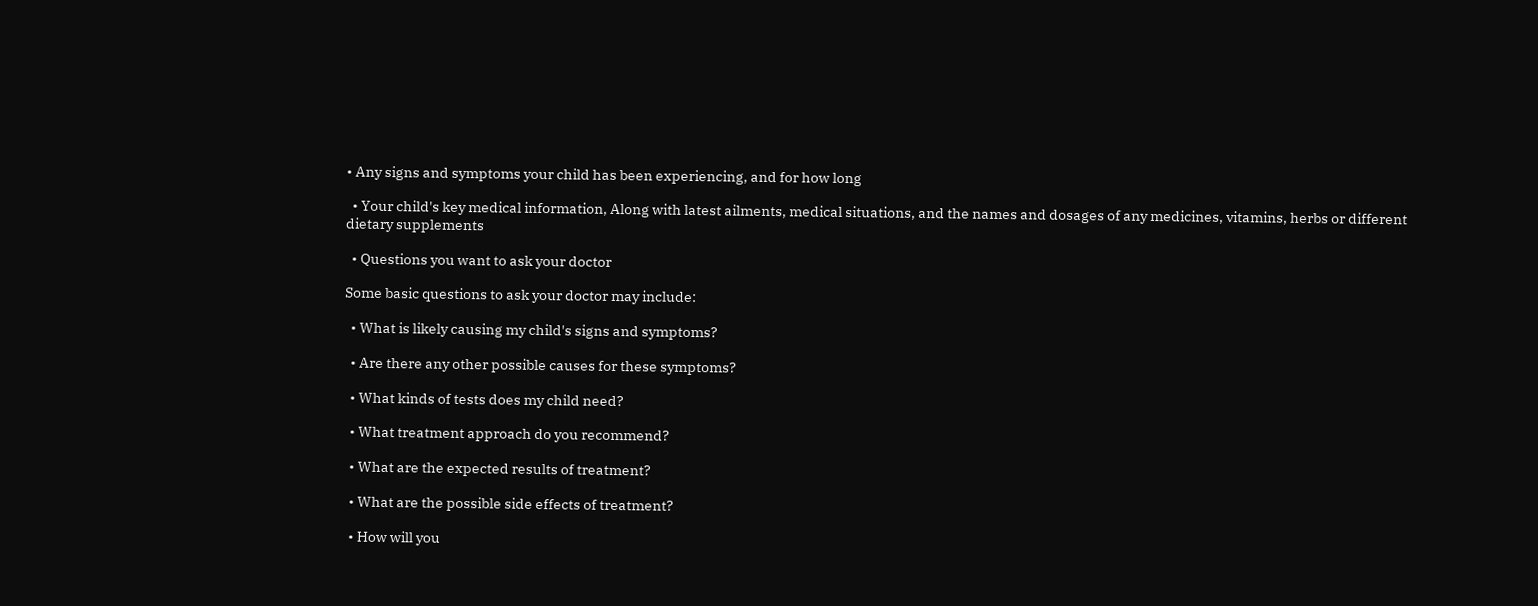• Any signs and symptoms your child has been experiencing, and for how long

  • Your child's key medical information, Along with latest ailments, medical situations, and the names and dosages of any medicines, vitamins, herbs or different dietary supplements

  • Questions you want to ask your doctor

Some basic questions to ask your doctor may include:

  • What is likely causing my child's signs and symptoms?

  • Are there any other possible causes for these symptoms?

  • What kinds of tests does my child need?

  • What treatment approach do you recommend?

  • What are the expected results of treatment?

  • What are the possible side effects of treatment?

  • How will you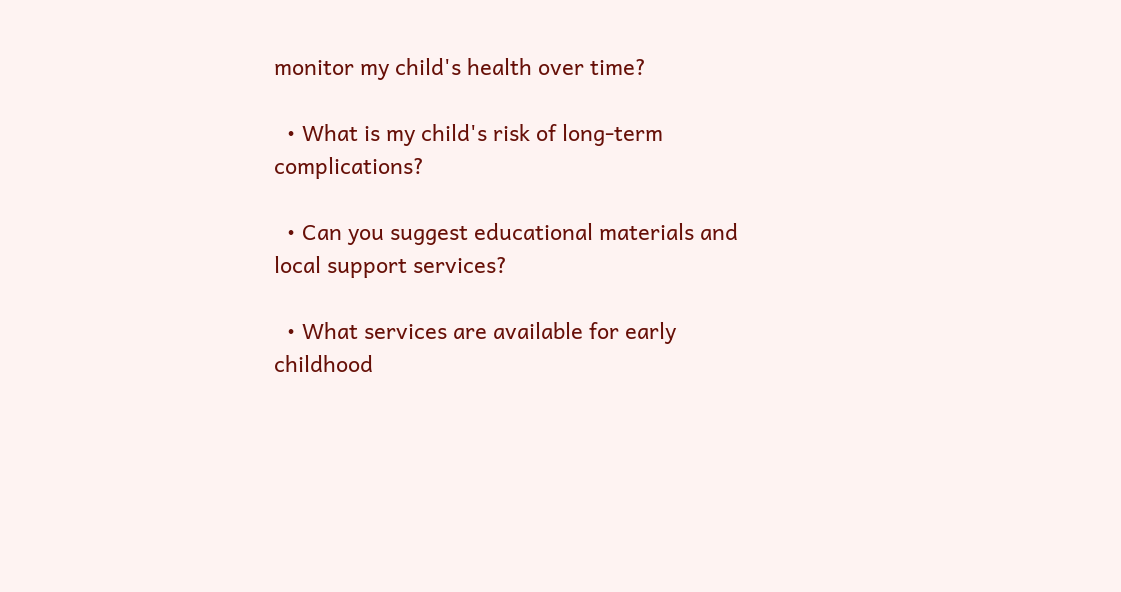monitor my child's health over time?

  • What is my child's risk of long-term complications?

  • Can you suggest educational materials and local support services?

  • What services are available for early childhood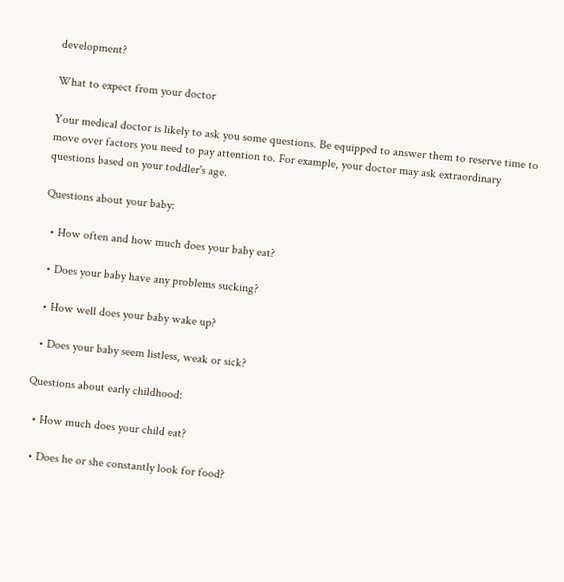development?

What to expect from your doctor

Your medical doctor is likely to ask you some questions. Be equipped to answer them to reserve time to move over factors you need to pay attention to. For example, your doctor may ask extraordinary questions based on your toddler's age.

Questions about your baby:

  • How often and how much does your baby eat?

  • Does your baby have any problems sucking?

  • How well does your baby wake up?

  • Does your baby seem listless, weak or sick?

Questions about early childhood:

  • How much does your child eat?

  • Does he or she constantly look for food?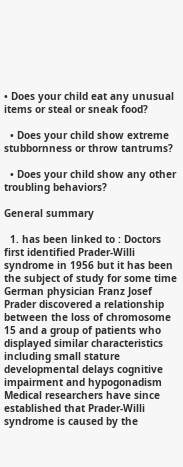• Does your child eat any unusual items or steal or sneak food?

  • Does your child show extreme stubbornness or throw tantrums?

  • Does your child show any other troubling behaviors?

General summary

  1. has been linked to : Doctors first identified Prader-Willi syndrome in 1956 but it has been the subject of study for some time German physician Franz Josef Prader discovered a relationship between the loss of chromosome 15 and a group of patients who displayed similar characteristics including small stature developmental delays cognitive impairment and hypogonadism Medical researchers have since established that Prader-Willi syndrome is caused by the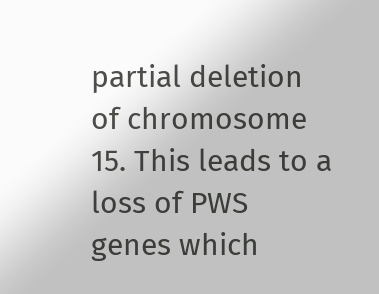partial deletion of chromosome 15. This leads to a loss of PWS genes which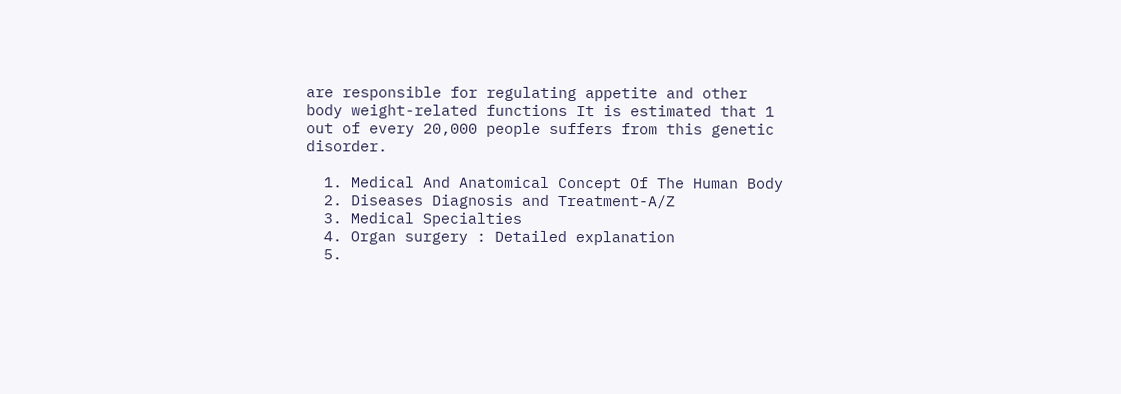are responsible for regulating appetite and other body weight-related functions It is estimated that 1 out of every 20,000 people suffers from this genetic disorder.

  1. Medical And Anatomical Concept Of The Human Body
  2. Diseases Diagnosis and Treatment-A/Z
  3. Medical Specialties
  4. Organ surgery : Detailed explanation
  5.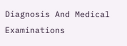Diagnosis And Medical Examinations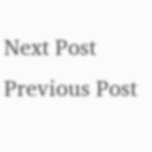Next Post Previous Post